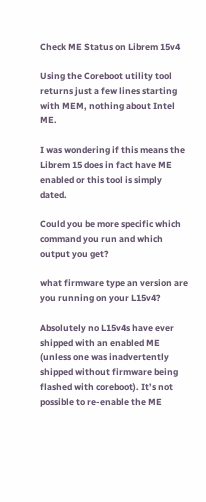Check ME Status on Librem 15v4

Using the Coreboot utility tool returns just a few lines starting with MEM, nothing about Intel ME.

I was wondering if this means the Librem 15 does in fact have ME enabled or this tool is simply dated.

Could you be more specific which command you run and which output you get?

what firmware type an version are you running on your L15v4?

Absolutely no L15v4s have ever shipped with an enabled ME (unless one was inadvertently shipped without firmware being flashed with coreboot). It’s not possible to re-enable the ME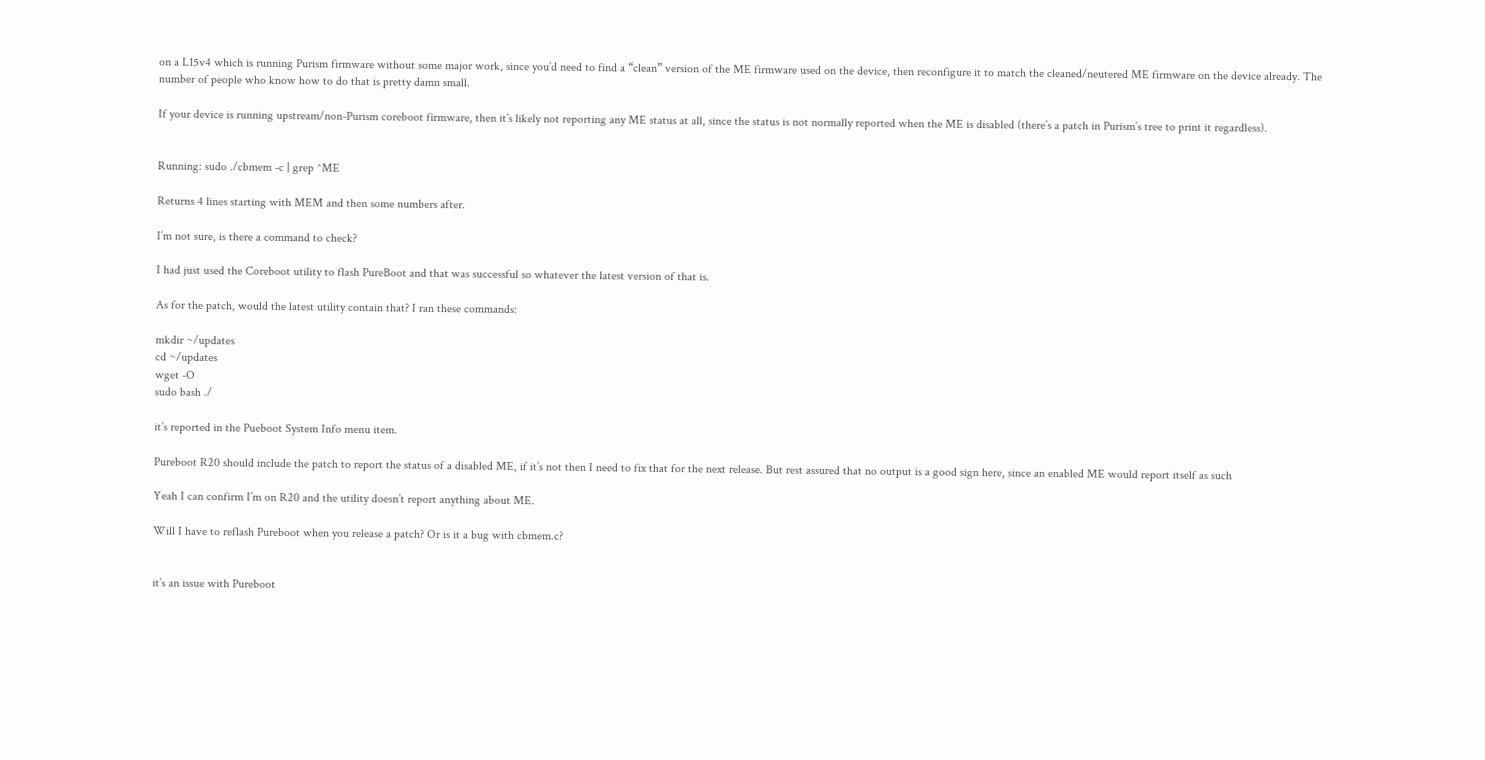on a L15v4 which is running Purism firmware without some major work, since you’d need to find a “clean” version of the ME firmware used on the device, then reconfigure it to match the cleaned/neutered ME firmware on the device already. The number of people who know how to do that is pretty damn small.

If your device is running upstream/non-Purism coreboot firmware, then it’s likely not reporting any ME status at all, since the status is not normally reported when the ME is disabled (there’s a patch in Purism’s tree to print it regardless).


Running: sudo ./cbmem -c | grep ^ME

Returns 4 lines starting with MEM and then some numbers after.

I’m not sure, is there a command to check?

I had just used the Coreboot utility to flash PureBoot and that was successful so whatever the latest version of that is.

As for the patch, would the latest utility contain that? I ran these commands:

mkdir ~/updates
cd ~/updates
wget -O
sudo bash ./

it’s reported in the Pueboot System Info menu item.

Pureboot R20 should include the patch to report the status of a disabled ME, if it’s not then I need to fix that for the next release. But rest assured that no output is a good sign here, since an enabled ME would report itself as such

Yeah I can confirm I’m on R20 and the utility doesn’t report anything about ME.

Will I have to reflash Pureboot when you release a patch? Or is it a bug with cbmem.c?


it’s an issue with Pureboot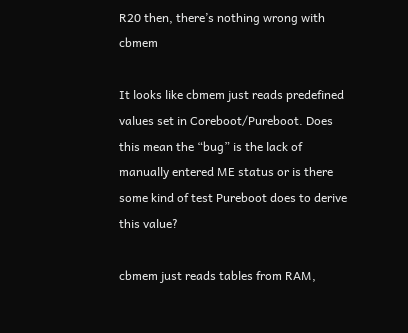R20 then, there’s nothing wrong with cbmem

It looks like cbmem just reads predefined values set in Coreboot/Pureboot. Does this mean the “bug” is the lack of manually entered ME status or is there some kind of test Pureboot does to derive this value?

cbmem just reads tables from RAM,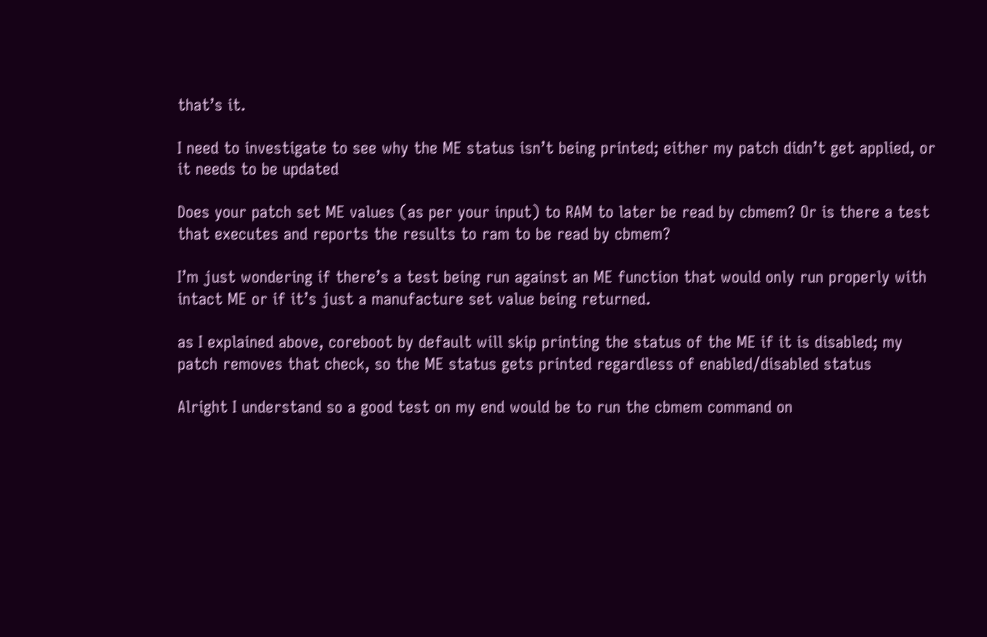that’s it.

I need to investigate to see why the ME status isn’t being printed; either my patch didn’t get applied, or it needs to be updated

Does your patch set ME values (as per your input) to RAM to later be read by cbmem? Or is there a test that executes and reports the results to ram to be read by cbmem?

I’m just wondering if there’s a test being run against an ME function that would only run properly with intact ME or if it’s just a manufacture set value being returned.

as I explained above, coreboot by default will skip printing the status of the ME if it is disabled; my patch removes that check, so the ME status gets printed regardless of enabled/disabled status

Alright I understand so a good test on my end would be to run the cbmem command on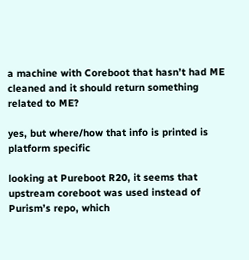a machine with Coreboot that hasn’t had ME cleaned and it should return something related to ME?

yes, but where/how that info is printed is platform specific

looking at Pureboot R20, it seems that upstream coreboot was used instead of Purism’s repo, which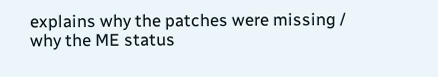explains why the patches were missing / why the ME status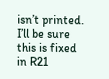isn’t printed. I’ll be sure this is fixed in R21